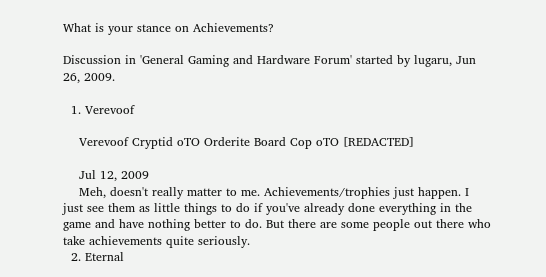What is your stance on Achievements?

Discussion in 'General Gaming and Hardware Forum' started by lugaru, Jun 26, 2009.

  1. Verevoof

    Verevoof Cryptid oTO Orderite Board Cop oTO [REDACTED]

    Jul 12, 2009
    Meh, doesn't really matter to me. Achievements/trophies just happen. I just see them as little things to do if you've already done everything in the game and have nothing better to do. But there are some people out there who take achievements quite seriously.
  2. Eternal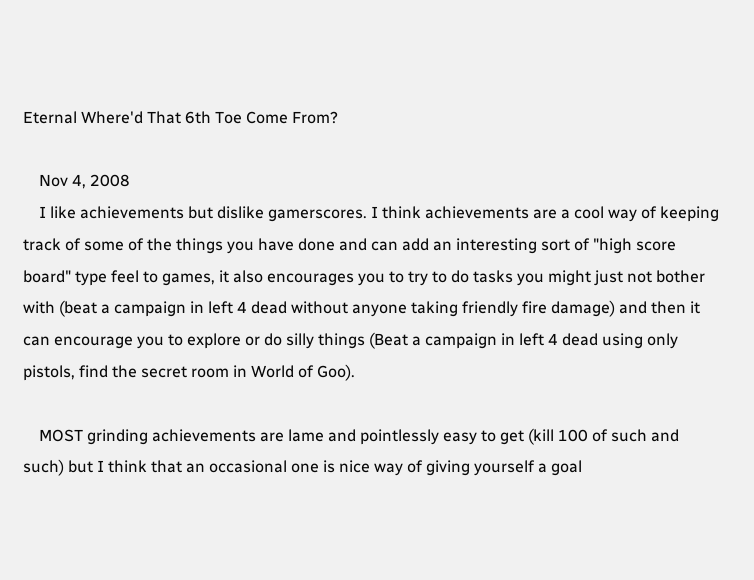Eternal Where'd That 6th Toe Come From?

    Nov 4, 2008
    I like achievements but dislike gamerscores. I think achievements are a cool way of keeping track of some of the things you have done and can add an interesting sort of "high score board" type feel to games, it also encourages you to try to do tasks you might just not bother with (beat a campaign in left 4 dead without anyone taking friendly fire damage) and then it can encourage you to explore or do silly things (Beat a campaign in left 4 dead using only pistols, find the secret room in World of Goo).

    MOST grinding achievements are lame and pointlessly easy to get (kill 100 of such and such) but I think that an occasional one is nice way of giving yourself a goal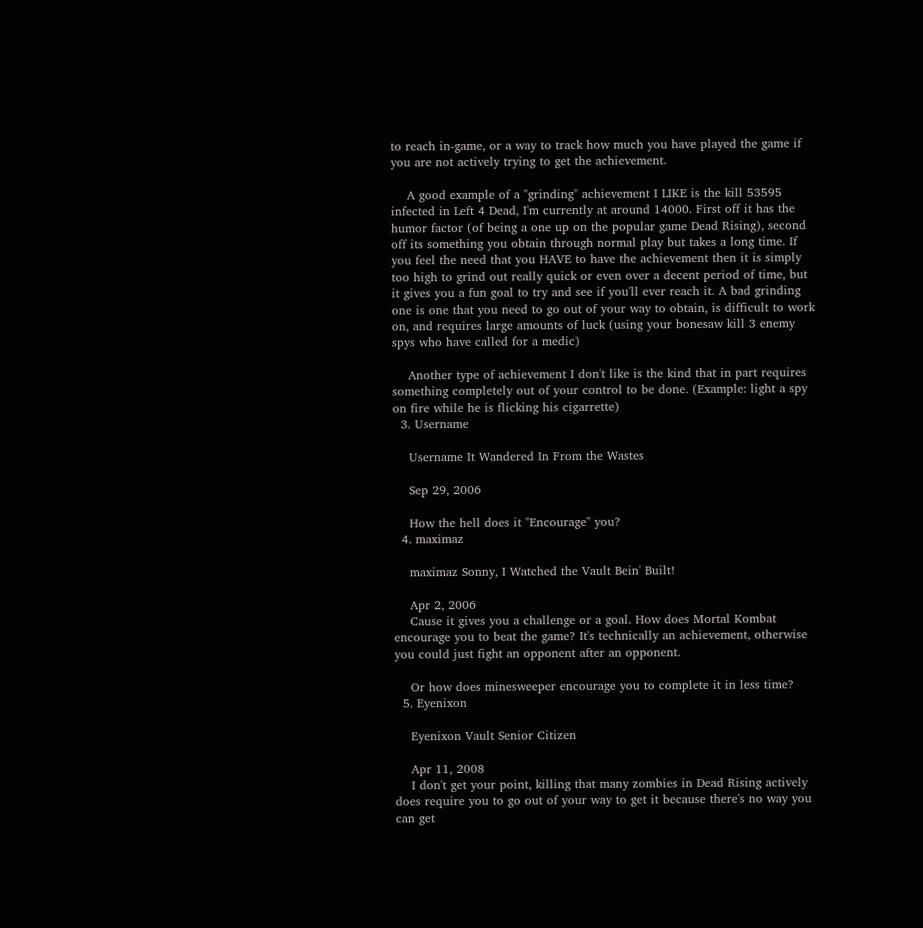to reach in-game, or a way to track how much you have played the game if you are not actively trying to get the achievement.

    A good example of a "grinding" achievement I LIKE is the kill 53595 infected in Left 4 Dead, I'm currently at around 14000. First off it has the humor factor (of being a one up on the popular game Dead Rising), second off its something you obtain through normal play but takes a long time. If you feel the need that you HAVE to have the achievement then it is simply too high to grind out really quick or even over a decent period of time, but it gives you a fun goal to try and see if you'll ever reach it. A bad grinding one is one that you need to go out of your way to obtain, is difficult to work on, and requires large amounts of luck (using your bonesaw kill 3 enemy spys who have called for a medic)

    Another type of achievement I don't like is the kind that in part requires something completely out of your control to be done. (Example: light a spy on fire while he is flicking his cigarrette)
  3. Username

    Username It Wandered In From the Wastes

    Sep 29, 2006

    How the hell does it "Encourage" you?
  4. maximaz

    maximaz Sonny, I Watched the Vault Bein' Built!

    Apr 2, 2006
    Cause it gives you a challenge or a goal. How does Mortal Kombat encourage you to beat the game? It's technically an achievement, otherwise you could just fight an opponent after an opponent.

    Or how does minesweeper encourage you to complete it in less time?
  5. Eyenixon

    Eyenixon Vault Senior Citizen

    Apr 11, 2008
    I don't get your point, killing that many zombies in Dead Rising actively does require you to go out of your way to get it because there's no way you can get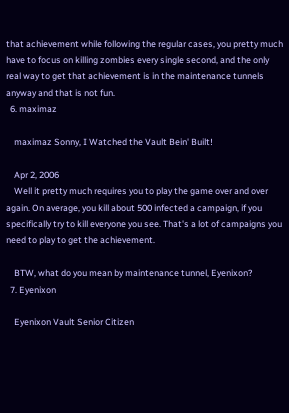that achievement while following the regular cases, you pretty much have to focus on killing zombies every single second, and the only real way to get that achievement is in the maintenance tunnels anyway and that is not fun.
  6. maximaz

    maximaz Sonny, I Watched the Vault Bein' Built!

    Apr 2, 2006
    Well it pretty much requires you to play the game over and over again. On average, you kill about 500 infected a campaign, if you specifically try to kill everyone you see. That's a lot of campaigns you need to play to get the achievement.

    BTW, what do you mean by maintenance tunnel, Eyenixon?
  7. Eyenixon

    Eyenixon Vault Senior Citizen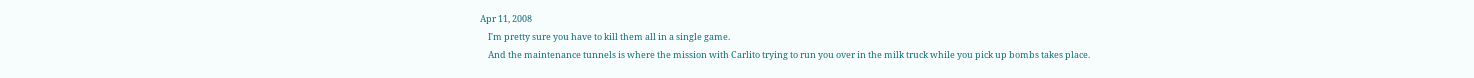Apr 11, 2008
    I'm pretty sure you have to kill them all in a single game.
    And the maintenance tunnels is where the mission with Carlito trying to run you over in the milk truck while you pick up bombs takes place.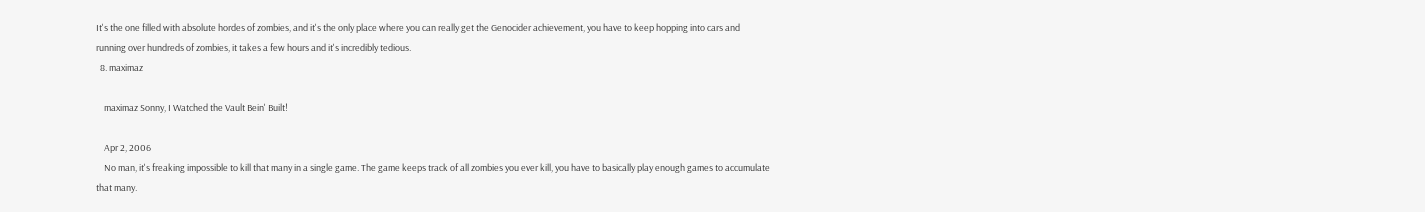It's the one filled with absolute hordes of zombies, and it's the only place where you can really get the Genocider achievement, you have to keep hopping into cars and running over hundreds of zombies, it takes a few hours and it's incredibly tedious.
  8. maximaz

    maximaz Sonny, I Watched the Vault Bein' Built!

    Apr 2, 2006
    No man, it's freaking impossible to kill that many in a single game. The game keeps track of all zombies you ever kill, you have to basically play enough games to accumulate that many.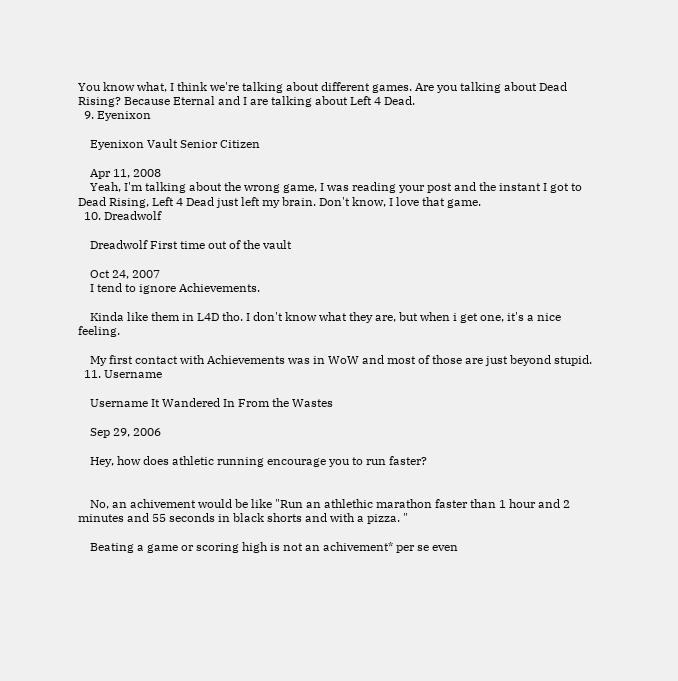You know what, I think we're talking about different games. Are you talking about Dead Rising? Because Eternal and I are talking about Left 4 Dead.
  9. Eyenixon

    Eyenixon Vault Senior Citizen

    Apr 11, 2008
    Yeah, I'm talking about the wrong game, I was reading your post and the instant I got to Dead Rising, Left 4 Dead just left my brain. Don't know, I love that game.
  10. Dreadwolf

    Dreadwolf First time out of the vault

    Oct 24, 2007
    I tend to ignore Achievements.

    Kinda like them in L4D tho. I don't know what they are, but when i get one, it's a nice feeling.

    My first contact with Achievements was in WoW and most of those are just beyond stupid.
  11. Username

    Username It Wandered In From the Wastes

    Sep 29, 2006

    Hey, how does athletic running encourage you to run faster?


    No, an achivement would be like "Run an athlethic marathon faster than 1 hour and 2 minutes and 55 seconds in black shorts and with a pizza. "

    Beating a game or scoring high is not an achivement* per se even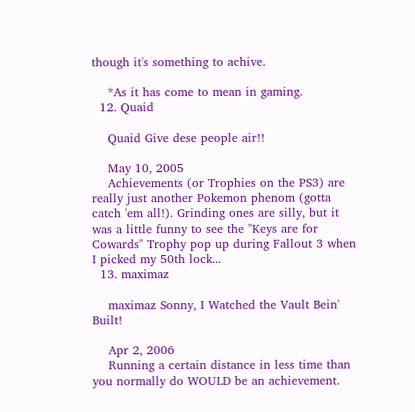though it's something to achive.

    *As it has come to mean in gaming.
  12. Quaid

    Quaid Give dese people air!!

    May 10, 2005
    Achievements (or Trophies on the PS3) are really just another Pokemon phenom (gotta catch 'em all!). Grinding ones are silly, but it was a little funny to see the "Keys are for Cowards" Trophy pop up during Fallout 3 when I picked my 50th lock...
  13. maximaz

    maximaz Sonny, I Watched the Vault Bein' Built!

    Apr 2, 2006
    Running a certain distance in less time than you normally do WOULD be an achievement.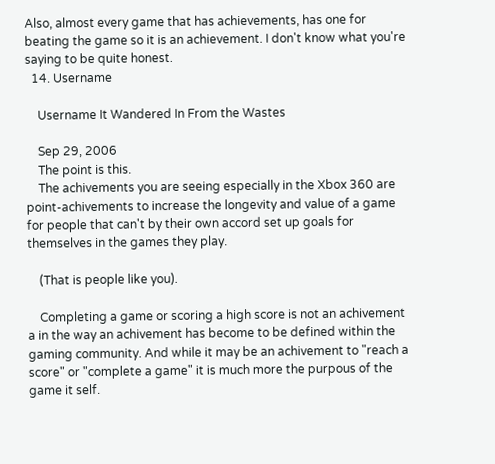Also, almost every game that has achievements, has one for beating the game so it is an achievement. I don't know what you're saying to be quite honest.
  14. Username

    Username It Wandered In From the Wastes

    Sep 29, 2006
    The point is this.
    The achivements you are seeing especially in the Xbox 360 are point-achivements to increase the longevity and value of a game for people that can't by their own accord set up goals for themselves in the games they play.

    (That is people like you).

    Completing a game or scoring a high score is not an achivement a in the way an achivement has become to be defined within the gaming community. And while it may be an achivement to "reach a score" or "complete a game" it is much more the purpous of the game it self.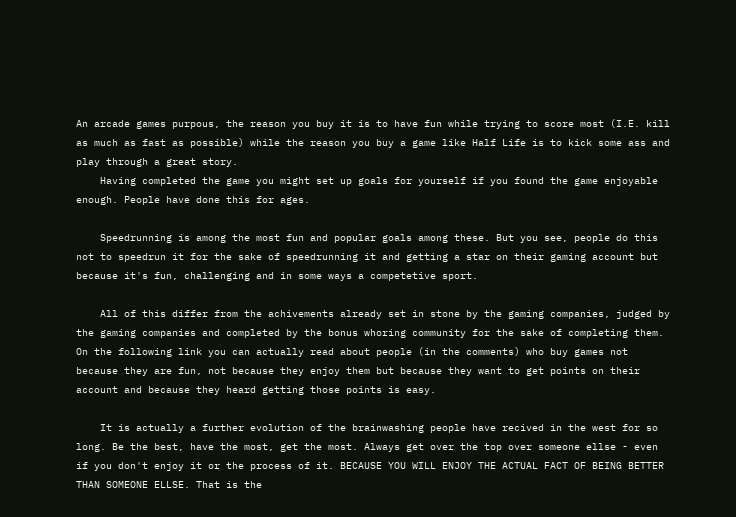An arcade games purpous, the reason you buy it is to have fun while trying to score most (I.E. kill as much as fast as possible) while the reason you buy a game like Half Life is to kick some ass and play through a great story.
    Having completed the game you might set up goals for yourself if you found the game enjoyable enough. People have done this for ages.

    Speedrunning is among the most fun and popular goals among these. But you see, people do this not to speedrun it for the sake of speedrunning it and getting a star on their gaming account but because it's fun, challenging and in some ways a competetive sport.

    All of this differ from the achivements already set in stone by the gaming companies, judged by the gaming companies and completed by the bonus whoring community for the sake of completing them. On the following link you can actually read about people (in the comments) who buy games not because they are fun, not because they enjoy them but because they want to get points on their account and because they heard getting those points is easy.

    It is actually a further evolution of the brainwashing people have recived in the west for so long. Be the best, have the most, get the most. Always get over the top over someone ellse - even if you don't enjoy it or the process of it. BECAUSE YOU WILL ENJOY THE ACTUAL FACT OF BEING BETTER THAN SOMEONE ELLSE. That is the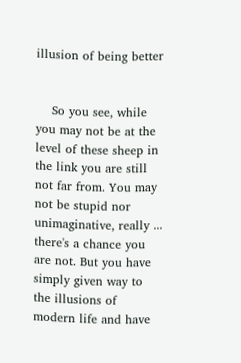illusion of being better


    So you see, while you may not be at the level of these sheep in the link you are still not far from. You may not be stupid nor unimaginative, really ... there's a chance you are not. But you have simply given way to the illusions of modern life and have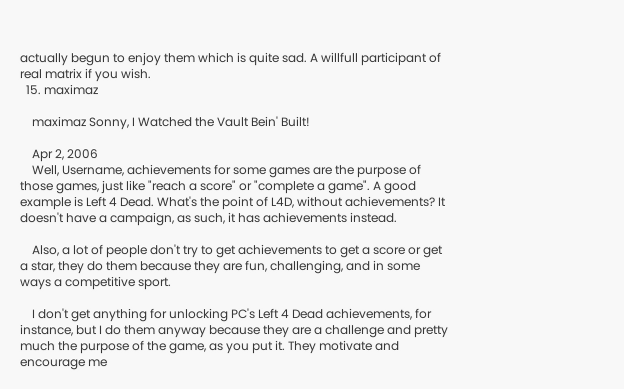actually begun to enjoy them which is quite sad. A willfull participant of real matrix if you wish.
  15. maximaz

    maximaz Sonny, I Watched the Vault Bein' Built!

    Apr 2, 2006
    Well, Username, achievements for some games are the purpose of those games, just like "reach a score" or "complete a game". A good example is Left 4 Dead. What's the point of L4D, without achievements? It doesn't have a campaign, as such, it has achievements instead.

    Also, a lot of people don't try to get achievements to get a score or get a star, they do them because they are fun, challenging, and in some ways a competitive sport.

    I don't get anything for unlocking PC's Left 4 Dead achievements, for instance, but I do them anyway because they are a challenge and pretty much the purpose of the game, as you put it. They motivate and encourage me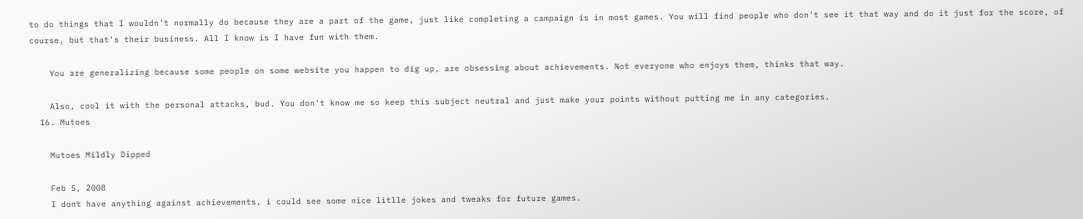to do things that I wouldn't normally do because they are a part of the game, just like completing a campaign is in most games. You will find people who don't see it that way and do it just for the score, of course, but that's their business. All I know is I have fun with them.

    You are generalizing because some people on some website you happen to dig up, are obsessing about achievements. Not everyone who enjoys them, thinks that way.

    Also, cool it with the personal attacks, bud. You don't know me so keep this subject neutral and just make your points without putting me in any categories.
  16. Mutoes

    Mutoes Mildly Dipped

    Feb 5, 2008
    I dont have anything against achievements, i could see some nice litlle jokes and tweaks for future games.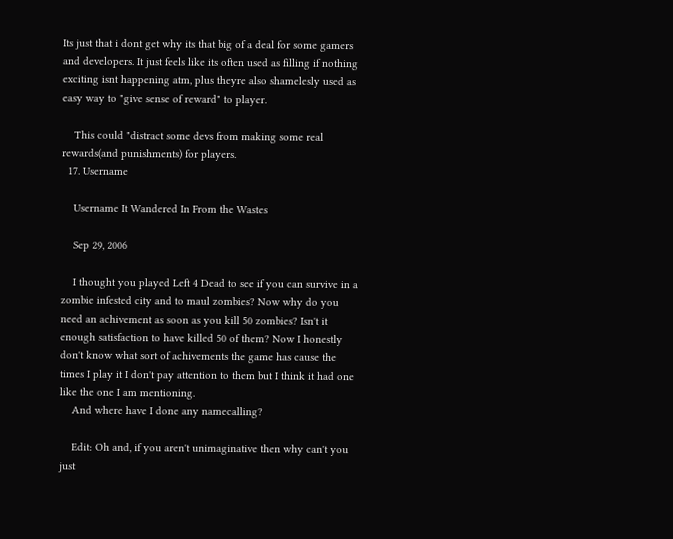Its just that i dont get why its that big of a deal for some gamers and developers. It just feels like its often used as filling if nothing exciting isnt happening atm, plus theyre also shamelesly used as easy way to "give sense of reward" to player.

    This could "distract some devs from making some real rewards(and punishments) for players.
  17. Username

    Username It Wandered In From the Wastes

    Sep 29, 2006

    I thought you played Left 4 Dead to see if you can survive in a zombie infested city and to maul zombies? Now why do you need an achivement as soon as you kill 50 zombies? Isn't it enough satisfaction to have killed 50 of them? Now I honestly don't know what sort of achivements the game has cause the times I play it I don't pay attention to them but I think it had one like the one I am mentioning.
    And where have I done any namecalling?

    Edit: Oh and, if you aren't unimaginative then why can't you just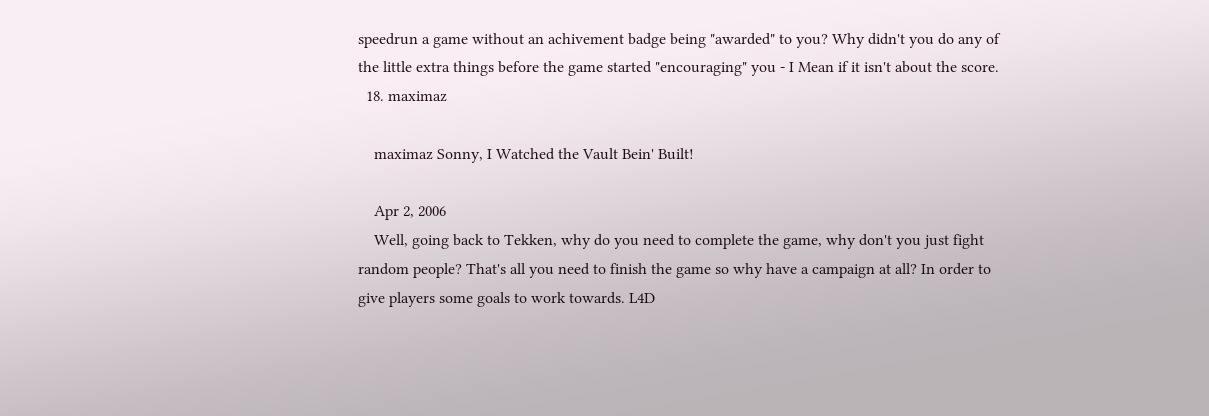speedrun a game without an achivement badge being "awarded" to you? Why didn't you do any of the little extra things before the game started "encouraging" you - I Mean if it isn't about the score.
  18. maximaz

    maximaz Sonny, I Watched the Vault Bein' Built!

    Apr 2, 2006
    Well, going back to Tekken, why do you need to complete the game, why don't you just fight random people? That's all you need to finish the game so why have a campaign at all? In order to give players some goals to work towards. L4D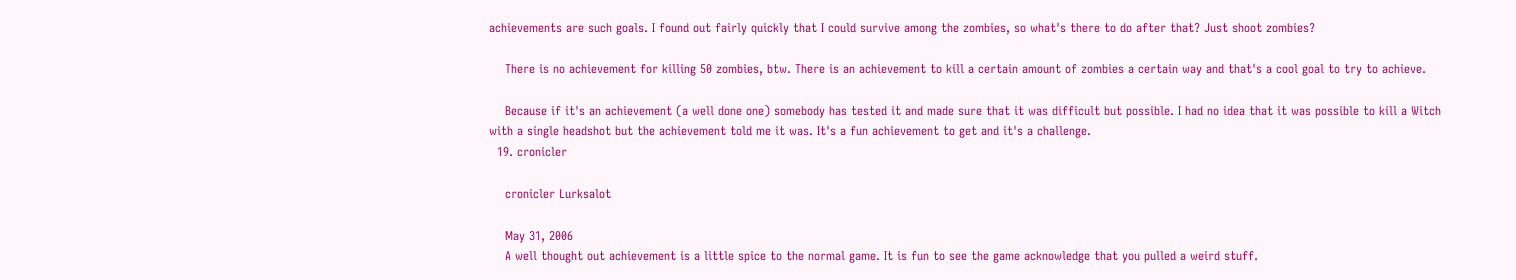achievements are such goals. I found out fairly quickly that I could survive among the zombies, so what's there to do after that? Just shoot zombies?

    There is no achievement for killing 50 zombies, btw. There is an achievement to kill a certain amount of zombies a certain way and that's a cool goal to try to achieve.

    Because if it's an achievement (a well done one) somebody has tested it and made sure that it was difficult but possible. I had no idea that it was possible to kill a Witch with a single headshot but the achievement told me it was. It's a fun achievement to get and it's a challenge.
  19. cronicler

    cronicler Lurksalot

    May 31, 2006
    A well thought out achievement is a little spice to the normal game. It is fun to see the game acknowledge that you pulled a weird stuff.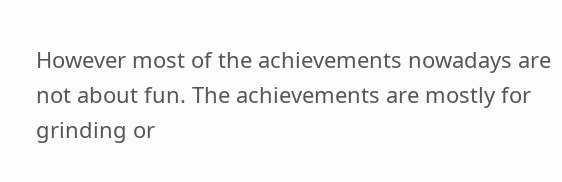However most of the achievements nowadays are not about fun. The achievements are mostly for grinding or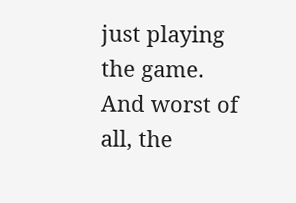just playing the game. And worst of all, the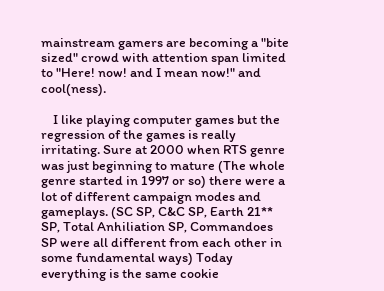mainstream gamers are becoming a "bite sized" crowd with attention span limited to "Here! now! and I mean now!" and cool(ness).

    I like playing computer games but the regression of the games is really irritating. Sure at 2000 when RTS genre was just beginning to mature (The whole genre started in 1997 or so) there were a lot of different campaign modes and gameplays. (SC SP, C&C SP, Earth 21** SP, Total Anhiliation SP, Commandoes SP were all different from each other in some fundamental ways) Today everything is the same cookie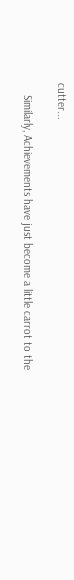cutter...

    Similarly, Achievements have just become a little carrot to the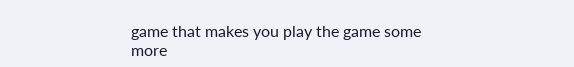game that makes you play the game some more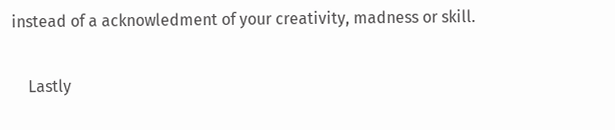instead of a acknowledment of your creativity, madness or skill.

    Lastly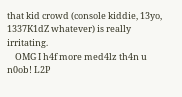that kid crowd (console kiddie, 13yo, 1337K1dZ whatever) is really irritating.
    OMG I h4f more med4lz th4n u n0ob! L2P